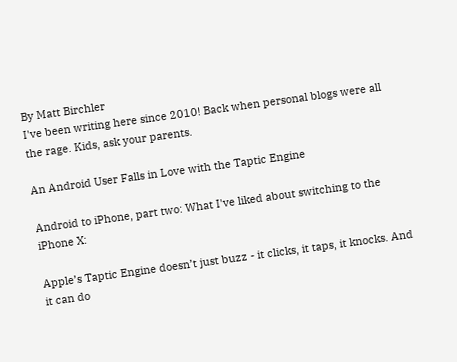By Matt Birchler
I've been writing here since 2010! Back when personal blogs were all the rage. Kids, ask your parents.

An Android User Falls in Love with the Taptic Engine

Android to iPhone, part two: What I've liked about switching to the iPhone X:

Apple’s Taptic Engine doesn’t just buzz - it clicks, it taps, it knocks. And it can do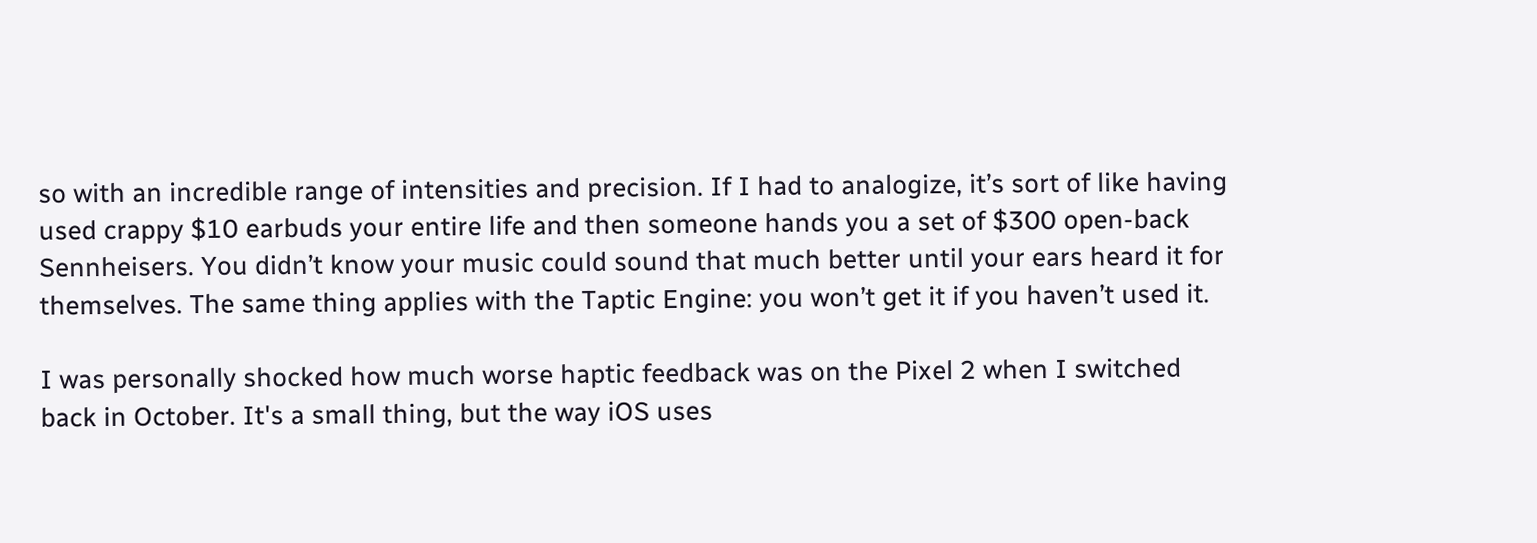so with an incredible range of intensities and precision. If I had to analogize, it’s sort of like having used crappy $10 earbuds your entire life and then someone hands you a set of $300 open-back Sennheisers. You didn’t know your music could sound that much better until your ears heard it for themselves. The same thing applies with the Taptic Engine: you won’t get it if you haven’t used it.

I was personally shocked how much worse haptic feedback was on the Pixel 2 when I switched back in October. It's a small thing, but the way iOS uses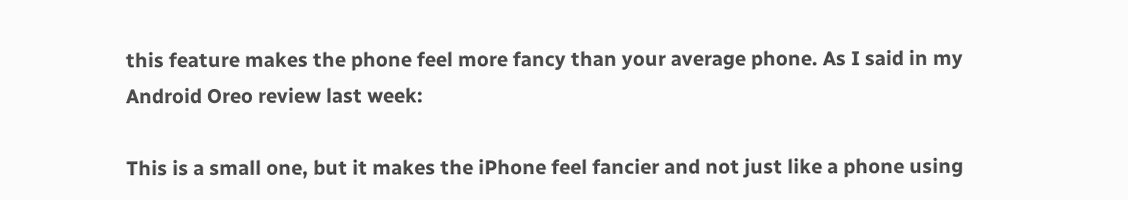this feature makes the phone feel more fancy than your average phone. As I said in my Android Oreo review last week:

This is a small one, but it makes the iPhone feel fancier and not just like a phone using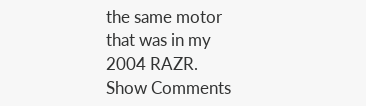the same motor that was in my 2004 RAZR.
Show Comments